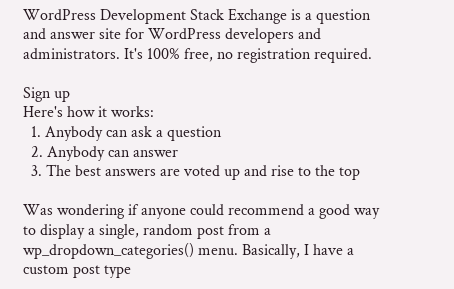WordPress Development Stack Exchange is a question and answer site for WordPress developers and administrators. It's 100% free, no registration required.

Sign up
Here's how it works:
  1. Anybody can ask a question
  2. Anybody can answer
  3. The best answers are voted up and rise to the top

Was wondering if anyone could recommend a good way to display a single, random post from a wp_dropdown_categories() menu. Basically, I have a custom post type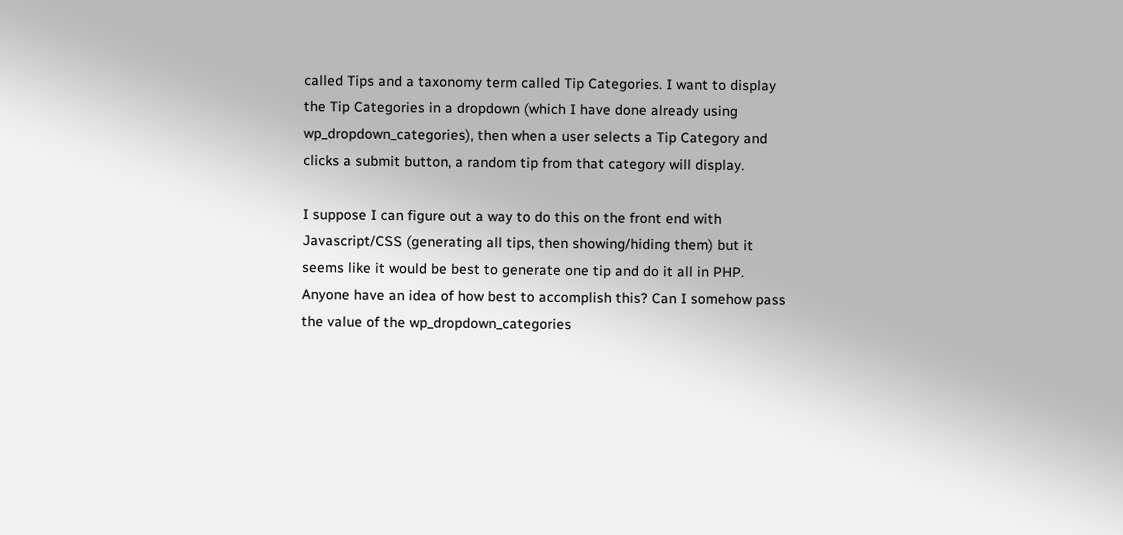called Tips and a taxonomy term called Tip Categories. I want to display the Tip Categories in a dropdown (which I have done already using wp_dropdown_categories), then when a user selects a Tip Category and clicks a submit button, a random tip from that category will display.

I suppose I can figure out a way to do this on the front end with Javascript/CSS (generating all tips, then showing/hiding them) but it seems like it would be best to generate one tip and do it all in PHP. Anyone have an idea of how best to accomplish this? Can I somehow pass the value of the wp_dropdown_categories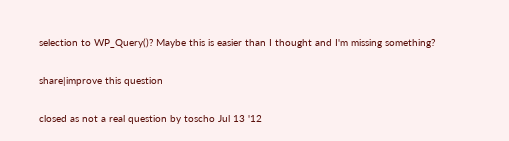selection to WP_Query()? Maybe this is easier than I thought and I'm missing something?

share|improve this question

closed as not a real question by toscho Jul 13 '12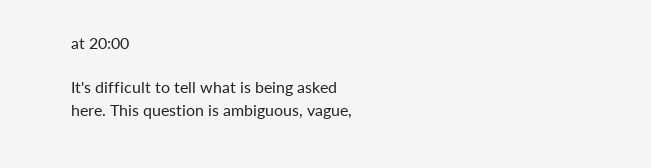at 20:00

It's difficult to tell what is being asked here. This question is ambiguous, vague,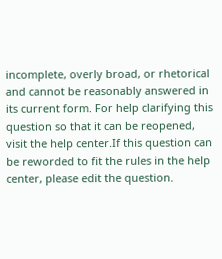incomplete, overly broad, or rhetorical and cannot be reasonably answered in its current form. For help clarifying this question so that it can be reopened, visit the help center.If this question can be reworded to fit the rules in the help center, please edit the question.